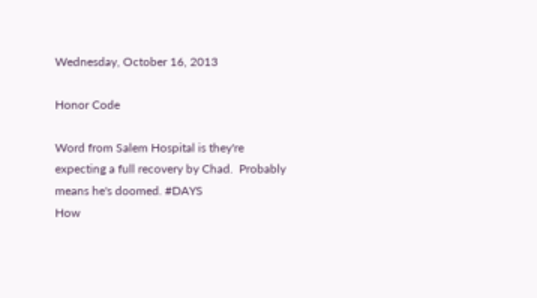Wednesday, October 16, 2013

Honor Code

Word from Salem Hospital is they're expecting a full recovery by Chad.  Probably means he's doomed. #DAYS
How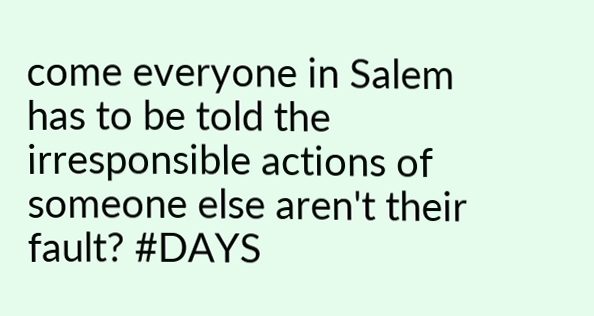come everyone in Salem has to be told the irresponsible actions of someone else aren't their fault? #DAYS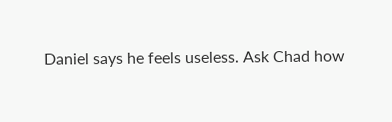Daniel says he feels useless. Ask Chad how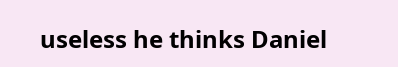useless he thinks Daniel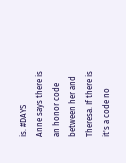is. #DAYS
Anne says there is an honor code between her and Theresa. If there is it's a code no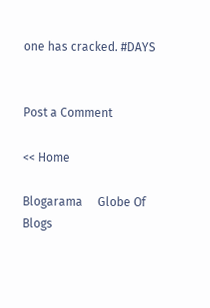one has cracked. #DAYS


Post a Comment

<< Home

Blogarama     Globe Of Blogs